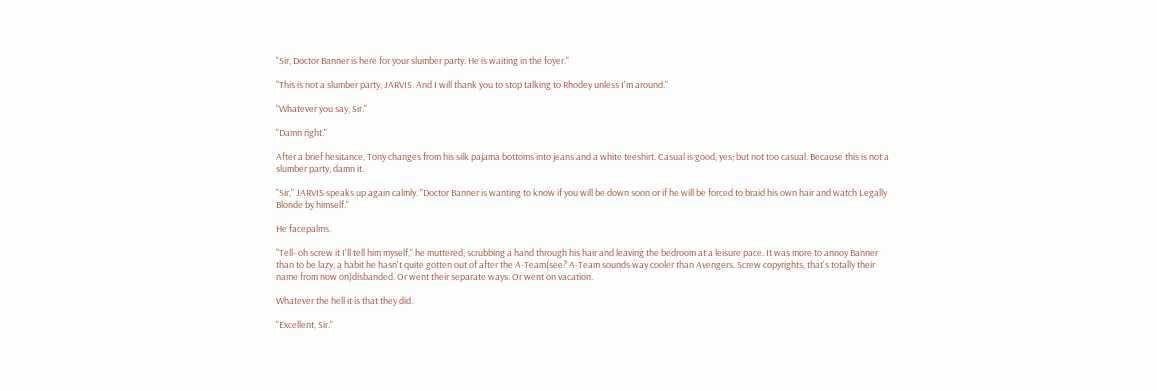"Sir, Doctor Banner is here for your slumber party. He is waiting in the foyer."

"This is not a slumber party, JARVIS. And I will thank you to stop talking to Rhodey unless I'm around."

"Whatever you say, Sir."

"Damn right."

After a brief hesitance, Tony changes from his silk pajama bottoms into jeans and a white teeshirt. Casual is good, yes; but not too casual. Because this is not a slumber party, damn it.

"Sir," JARVIS speaks up again calmly. "Doctor Banner is wanting to know if you will be down soon or if he will be forced to braid his own hair and watch Legally Blonde by himself."

He facepalms.

"Tell- oh screw it I'll tell him myself," he muttered, scrubbing a hand through his hair and leaving the bedroom at a leisure pace. It was more to annoy Banner than to be lazy, a habit he hasn't quite gotten out of after the A-Team(see? A-Team sounds way cooler than Avengers. Screw copyrights, that's totally their name from now on)disbanded. Or went their separate ways. Or went on vacation.

Whatever the hell it is that they did.

"Excellent, Sir."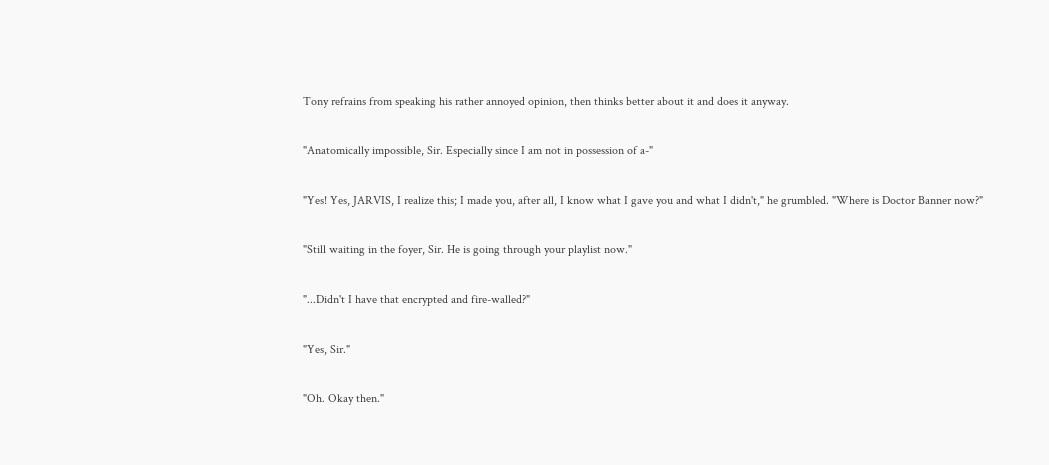Tony refrains from speaking his rather annoyed opinion, then thinks better about it and does it anyway.

"Anatomically impossible, Sir. Especially since I am not in possession of a-"

"Yes! Yes, JARVIS, I realize this; I made you, after all, I know what I gave you and what I didn't," he grumbled. "Where is Doctor Banner now?"

"Still waiting in the foyer, Sir. He is going through your playlist now."

"...Didn't I have that encrypted and fire-walled?"

"Yes, Sir."

"Oh. Okay then."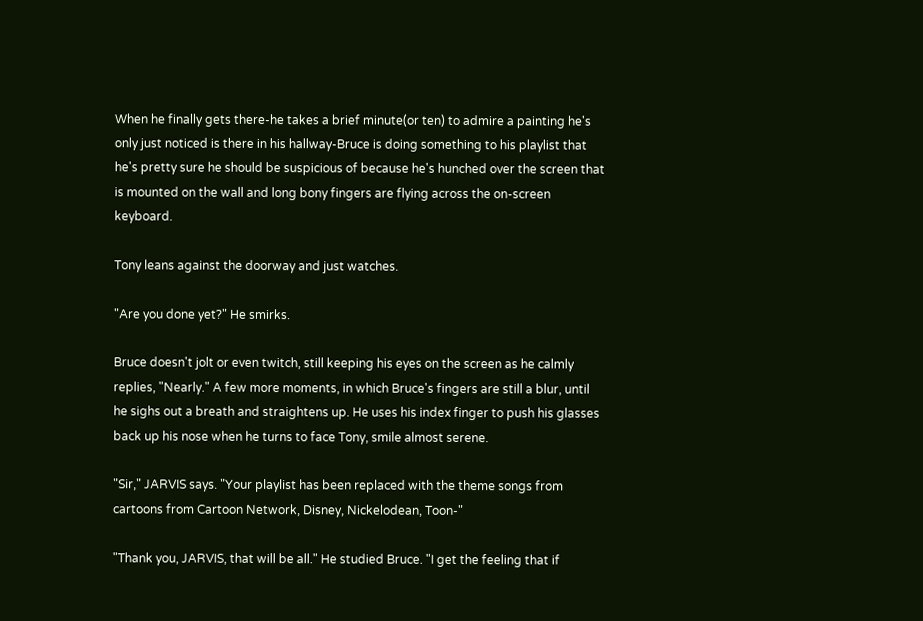When he finally gets there-he takes a brief minute(or ten) to admire a painting he's only just noticed is there in his hallway-Bruce is doing something to his playlist that he's pretty sure he should be suspicious of because he's hunched over the screen that is mounted on the wall and long bony fingers are flying across the on-screen keyboard.

Tony leans against the doorway and just watches.

"Are you done yet?" He smirks.

Bruce doesn't jolt or even twitch, still keeping his eyes on the screen as he calmly replies, "Nearly." A few more moments, in which Bruce's fingers are still a blur, until he sighs out a breath and straightens up. He uses his index finger to push his glasses back up his nose when he turns to face Tony, smile almost serene.

"Sir," JARVIS says. "Your playlist has been replaced with the theme songs from cartoons from Cartoon Network, Disney, Nickelodean, Toon-"

"Thank you, JARVIS, that will be all." He studied Bruce. "I get the feeling that if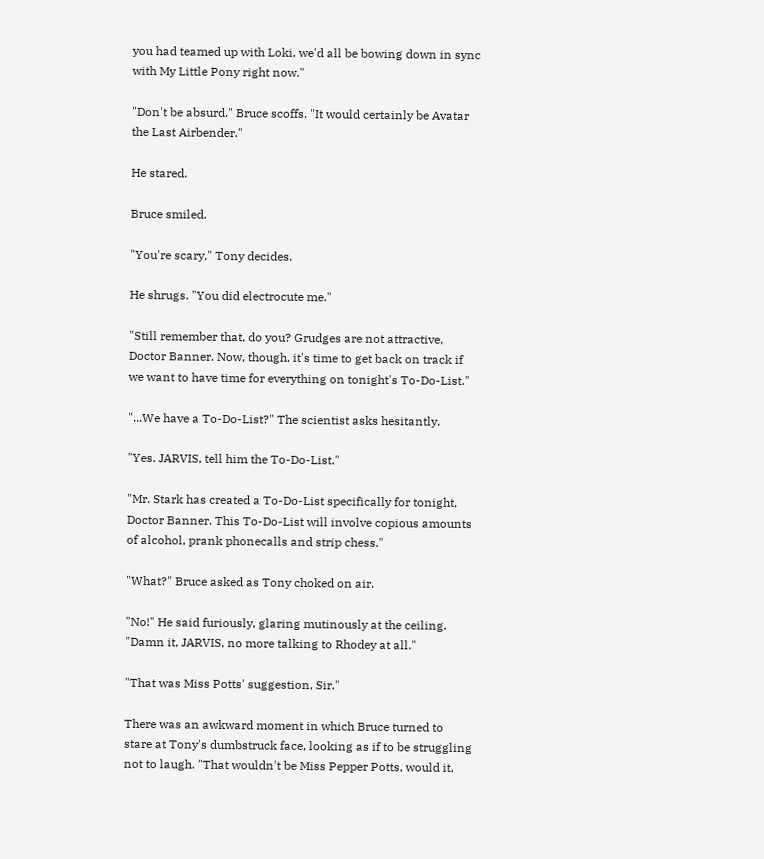you had teamed up with Loki, we'd all be bowing down in sync with My Little Pony right now."

"Don't be absurd." Bruce scoffs. "It would certainly be Avatar the Last Airbender."

He stared.

Bruce smiled.

"You're scary," Tony decides.

He shrugs. "You did electrocute me."

"Still remember that, do you? Grudges are not attractive, Doctor Banner. Now, though, it's time to get back on track if we want to have time for everything on tonight's To-Do-List."

"...We have a To-Do-List?" The scientist asks hesitantly.

"Yes. JARVIS, tell him the To-Do-List."

"Mr. Stark has created a To-Do-List specifically for tonight, Doctor Banner. This To-Do-List will involve copious amounts of alcohol, prank phonecalls and strip chess."

"What?" Bruce asked as Tony choked on air.

"No!" He said furiously, glaring mutinously at the ceiling. "Damn it, JARVIS, no more talking to Rhodey at all."

"That was Miss Potts' suggestion, Sir."

There was an awkward moment in which Bruce turned to stare at Tony's dumbstruck face, looking as if to be struggling not to laugh. "That wouldn't be Miss Pepper Potts, would it,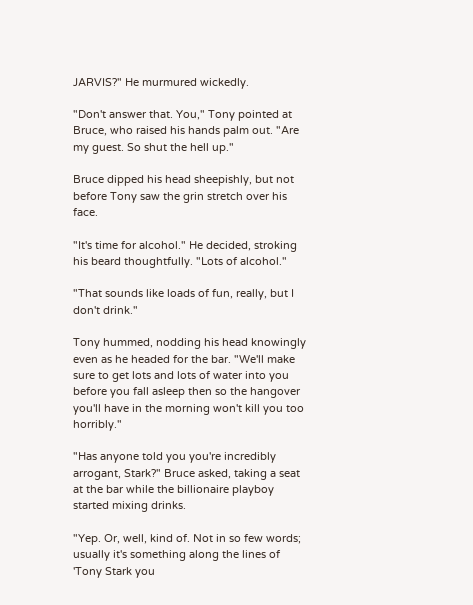JARVIS?" He murmured wickedly.

"Don't answer that. You," Tony pointed at Bruce, who raised his hands palm out. "Are my guest. So shut the hell up."

Bruce dipped his head sheepishly, but not before Tony saw the grin stretch over his face.

"It's time for alcohol." He decided, stroking his beard thoughtfully. "Lots of alcohol."

"That sounds like loads of fun, really, but I don't drink."

Tony hummed, nodding his head knowingly even as he headed for the bar. "We'll make sure to get lots and lots of water into you before you fall asleep then so the hangover you'll have in the morning won't kill you too horribly."

"Has anyone told you you're incredibly arrogant, Stark?" Bruce asked, taking a seat at the bar while the billionaire playboy started mixing drinks.

"Yep. Or, well, kind of. Not in so few words; usually it's something along the lines of 'Tony Stark you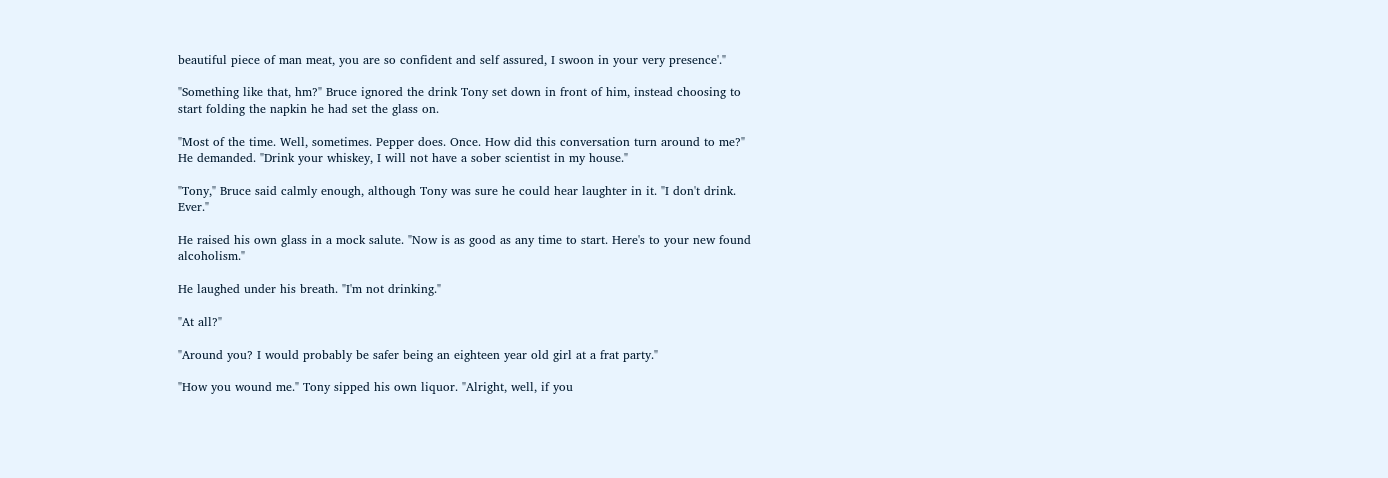beautiful piece of man meat, you are so confident and self assured, I swoon in your very presence'."

"Something like that, hm?" Bruce ignored the drink Tony set down in front of him, instead choosing to start folding the napkin he had set the glass on.

"Most of the time. Well, sometimes. Pepper does. Once. How did this conversation turn around to me?" He demanded. "Drink your whiskey, I will not have a sober scientist in my house."

"Tony," Bruce said calmly enough, although Tony was sure he could hear laughter in it. "I don't drink. Ever."

He raised his own glass in a mock salute. "Now is as good as any time to start. Here's to your new found alcoholism."

He laughed under his breath. "I'm not drinking."

"At all?"

"Around you? I would probably be safer being an eighteen year old girl at a frat party."

"How you wound me." Tony sipped his own liquor. "Alright, well, if you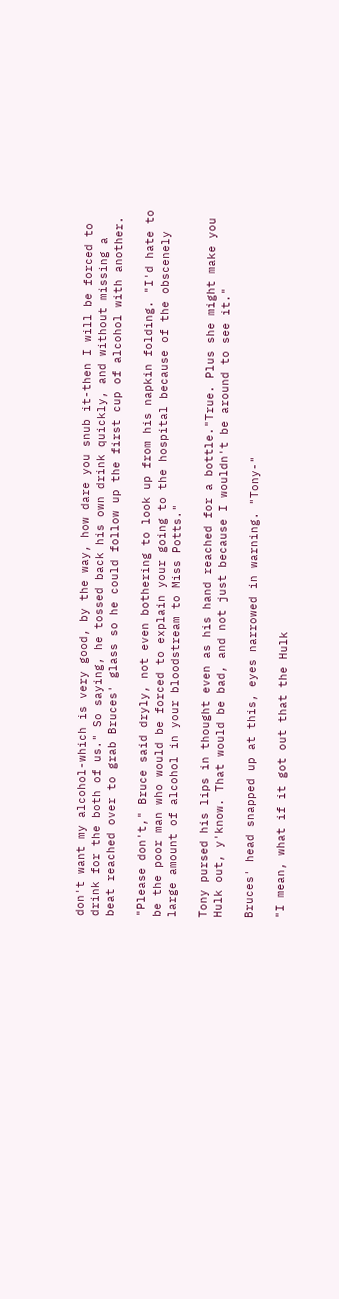don't want my alcohol-which is very good, by the way, how dare you snub it-then I will be forced to drink for the both of us." So saying, he tossed back his own drink quickly, and without missing a beat reached over to grab Bruces' glass so he could follow up the first cup of alcohol with another.

"Please don't," Bruce said dryly, not even bothering to look up from his napkin folding. "I'd hate to be the poor man who would be forced to explain your going to the hospital because of the obscenely large amount of alcohol in your bloodstream to Miss Potts."

Tony pursed his lips in thought even as his hand reached for a bottle."True. Plus she might make you Hulk out, y'know. That would be bad, and not just because I wouldn't be around to see it."

Bruces' head snapped up at this, eyes narrowed in warning. "Tony-"

"I mean, what if it got out that the Hulk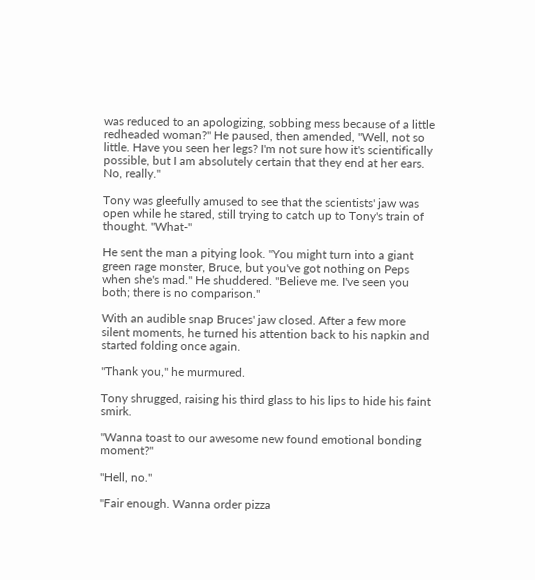was reduced to an apologizing, sobbing mess because of a little redheaded woman?" He paused, then amended, "Well, not so little. Have you seen her legs? I'm not sure how it's scientifically possible, but I am absolutely certain that they end at her ears. No, really."

Tony was gleefully amused to see that the scientists' jaw was open while he stared, still trying to catch up to Tony's train of thought. "What-"

He sent the man a pitying look. "You might turn into a giant green rage monster, Bruce, but you've got nothing on Peps when she's mad." He shuddered. "Believe me. I've seen you both; there is no comparison."

With an audible snap Bruces' jaw closed. After a few more silent moments, he turned his attention back to his napkin and started folding once again.

"Thank you," he murmured.

Tony shrugged, raising his third glass to his lips to hide his faint smirk.

"Wanna toast to our awesome new found emotional bonding moment?"

"Hell, no."

"Fair enough. Wanna order pizza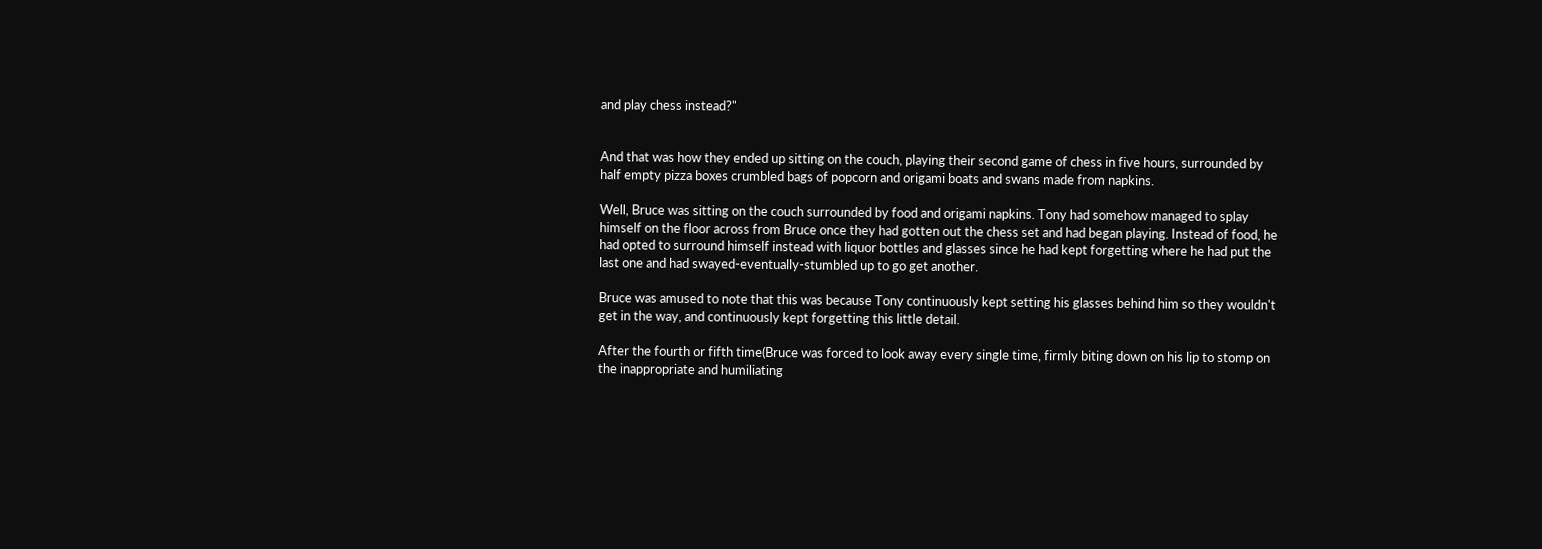and play chess instead?"


And that was how they ended up sitting on the couch, playing their second game of chess in five hours, surrounded by half empty pizza boxes crumbled bags of popcorn and origami boats and swans made from napkins.

Well, Bruce was sitting on the couch surrounded by food and origami napkins. Tony had somehow managed to splay himself on the floor across from Bruce once they had gotten out the chess set and had began playing. Instead of food, he had opted to surround himself instead with liquor bottles and glasses since he had kept forgetting where he had put the last one and had swayed-eventually-stumbled up to go get another.

Bruce was amused to note that this was because Tony continuously kept setting his glasses behind him so they wouldn't get in the way, and continuously kept forgetting this little detail.

After the fourth or fifth time(Bruce was forced to look away every single time, firmly biting down on his lip to stomp on the inappropriate and humiliating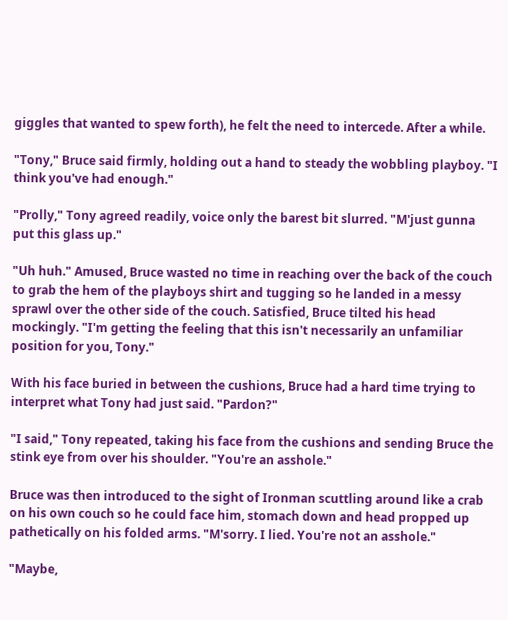giggles that wanted to spew forth), he felt the need to intercede. After a while.

"Tony," Bruce said firmly, holding out a hand to steady the wobbling playboy. "I think you've had enough."

"Prolly," Tony agreed readily, voice only the barest bit slurred. "M'just gunna put this glass up."

"Uh huh." Amused, Bruce wasted no time in reaching over the back of the couch to grab the hem of the playboys shirt and tugging so he landed in a messy sprawl over the other side of the couch. Satisfied, Bruce tilted his head mockingly. "I'm getting the feeling that this isn't necessarily an unfamiliar position for you, Tony."

With his face buried in between the cushions, Bruce had a hard time trying to interpret what Tony had just said. "Pardon?"

"I said," Tony repeated, taking his face from the cushions and sending Bruce the stink eye from over his shoulder. "You're an asshole."

Bruce was then introduced to the sight of Ironman scuttling around like a crab on his own couch so he could face him, stomach down and head propped up pathetically on his folded arms. "M'sorry. I lied. You're not an asshole."

"Maybe,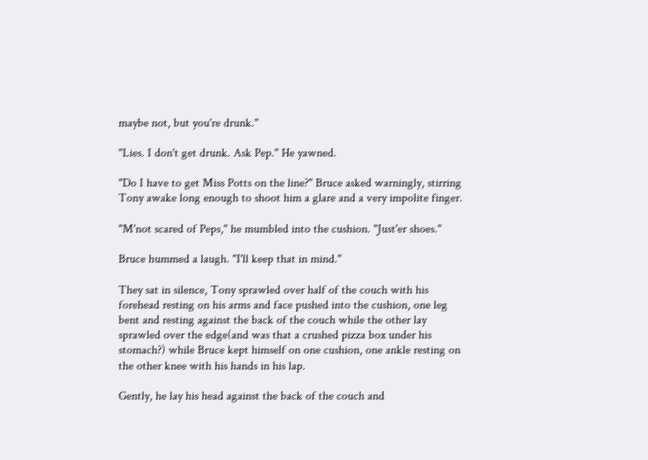maybe not, but you're drunk."

"Lies. I don't get drunk. Ask Pep." He yawned.

"Do I have to get Miss Potts on the line?" Bruce asked warningly, stirring Tony awake long enough to shoot him a glare and a very impolite finger.

"M'not scared of Peps," he mumbled into the cushion. "Just'er shoes."

Bruce hummed a laugh. "I'll keep that in mind."

They sat in silence, Tony sprawled over half of the couch with his forehead resting on his arms and face pushed into the cushion, one leg bent and resting against the back of the couch while the other lay sprawled over the edge(and was that a crushed pizza box under his stomach?) while Bruce kept himself on one cushion, one ankle resting on the other knee with his hands in his lap.

Gently, he lay his head against the back of the couch and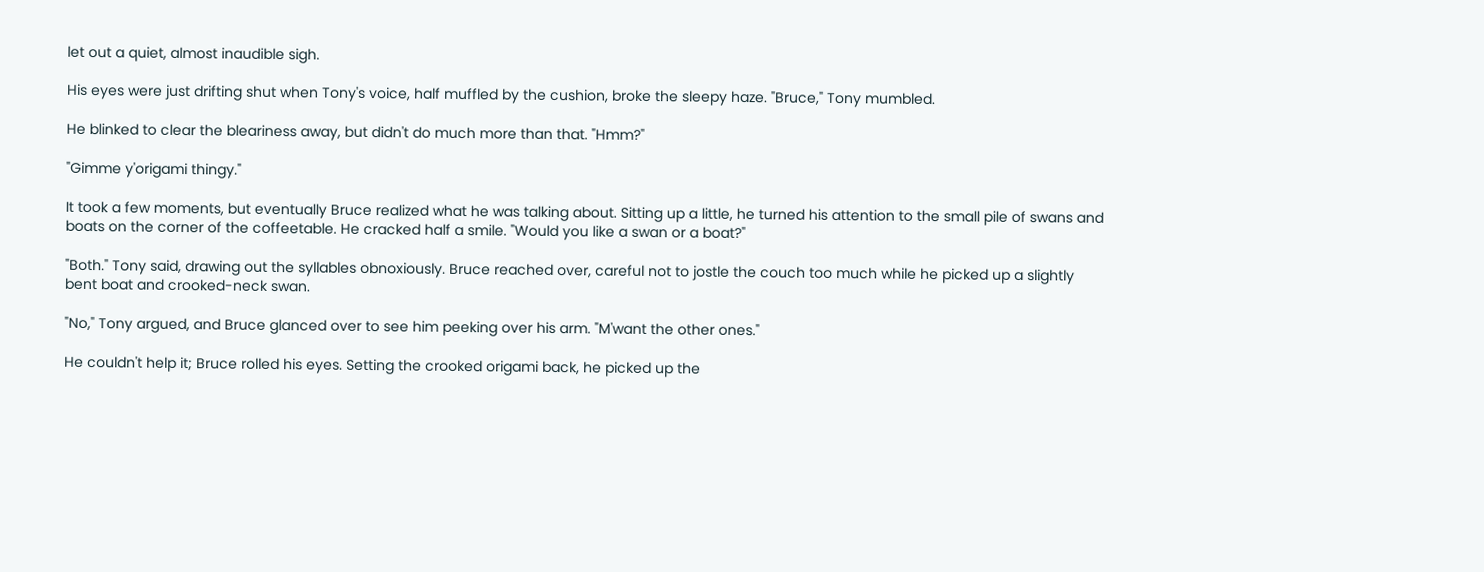let out a quiet, almost inaudible sigh.

His eyes were just drifting shut when Tony's voice, half muffled by the cushion, broke the sleepy haze. "Bruce," Tony mumbled.

He blinked to clear the bleariness away, but didn't do much more than that. "Hmm?"

"Gimme y'origami thingy."

It took a few moments, but eventually Bruce realized what he was talking about. Sitting up a little, he turned his attention to the small pile of swans and boats on the corner of the coffeetable. He cracked half a smile. "Would you like a swan or a boat?"

"Both." Tony said, drawing out the syllables obnoxiously. Bruce reached over, careful not to jostle the couch too much while he picked up a slightly bent boat and crooked-neck swan.

"No," Tony argued, and Bruce glanced over to see him peeking over his arm. "M'want the other ones."

He couldn't help it; Bruce rolled his eyes. Setting the crooked origami back, he picked up the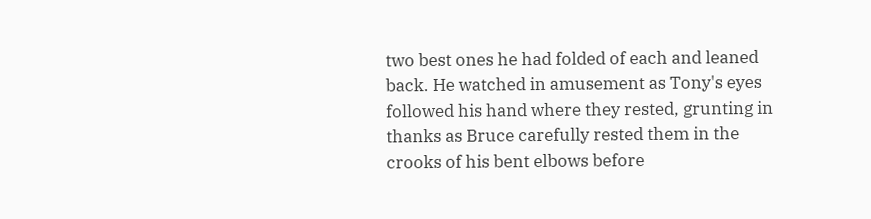two best ones he had folded of each and leaned back. He watched in amusement as Tony's eyes followed his hand where they rested, grunting in thanks as Bruce carefully rested them in the crooks of his bent elbows before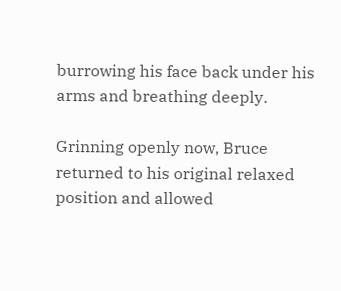burrowing his face back under his arms and breathing deeply.

Grinning openly now, Bruce returned to his original relaxed position and allowed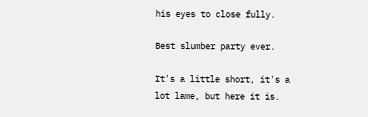his eyes to close fully.

Best slumber party ever.

It's a little short, it's a lot lame, but here it is.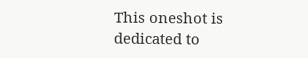This oneshot is dedicated to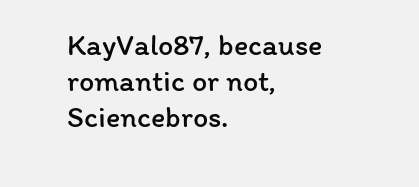KayValo87, because romantic or not, Sciencebros.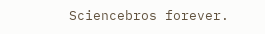Sciencebros forever.